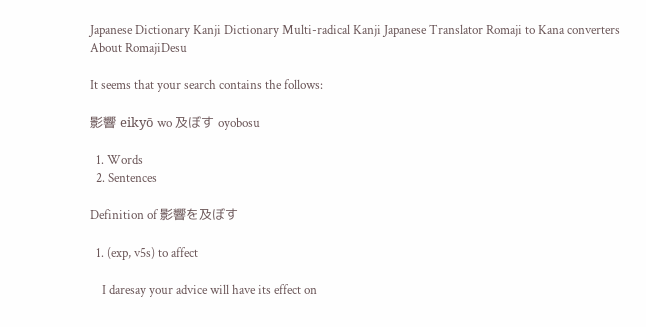Japanese Dictionary Kanji Dictionary Multi-radical Kanji Japanese Translator Romaji to Kana converters About RomajiDesu

It seems that your search contains the follows:

影響 eikyō wo 及ぼす oyobosu

  1. Words
  2. Sentences

Definition of 影響を及ぼす

  1. (exp, v5s) to affect

    I daresay your advice will have its effect on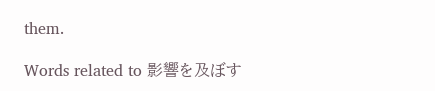them.

Words related to 影響を及ぼす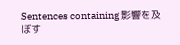Sentences containing 影響を及ぼす